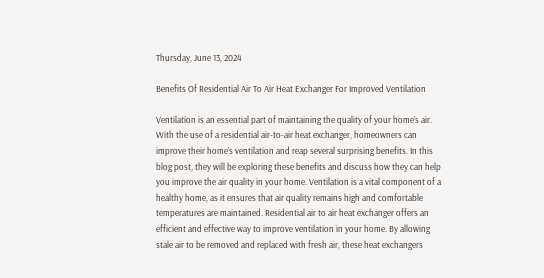Thursday, June 13, 2024

Benefits Of Residential Air To Air Heat Exchanger For Improved Ventilation

Ventilation is an essential part of maintaining the quality of your home’s air. With the use of a residential air-to-air heat exchanger, homeowners can improve their home’s ventilation and reap several surprising benefits. In this blog post, they will be exploring these benefits and discuss how they can help you improve the air quality in your home. Ventilation is a vital component of a healthy home, as it ensures that air quality remains high and comfortable temperatures are maintained. Residential air to air heat exchanger offers an efficient and effective way to improve ventilation in your home. By allowing stale air to be removed and replaced with fresh air, these heat exchangers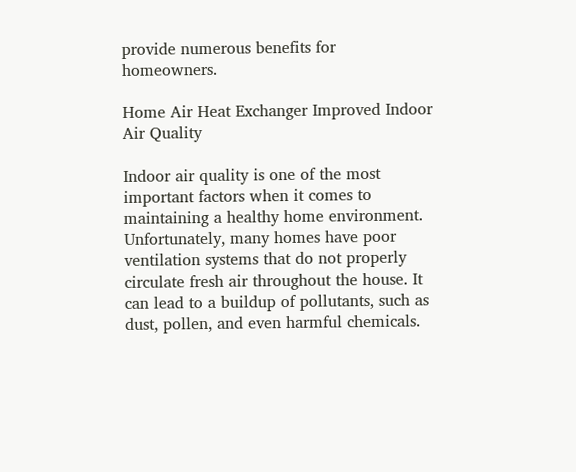provide numerous benefits for homeowners.

Home Air Heat Exchanger Improved Indoor Air Quality

Indoor air quality is one of the most important factors when it comes to maintaining a healthy home environment. Unfortunately, many homes have poor ventilation systems that do not properly circulate fresh air throughout the house. It can lead to a buildup of pollutants, such as dust, pollen, and even harmful chemicals.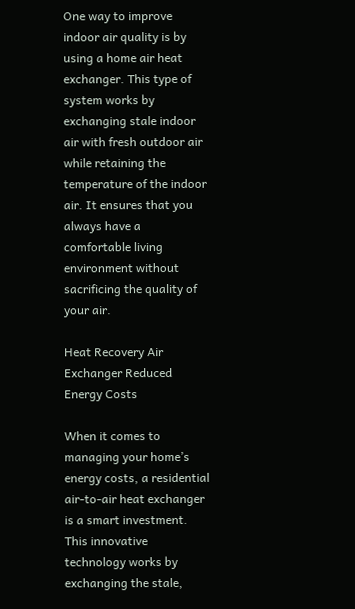One way to improve indoor air quality is by using a home air heat exchanger. This type of system works by exchanging stale indoor air with fresh outdoor air while retaining the temperature of the indoor air. It ensures that you always have a comfortable living environment without sacrificing the quality of your air.

Heat Recovery Air Exchanger Reduced Energy Costs

When it comes to managing your home’s energy costs, a residential air-to-air heat exchanger is a smart investment. This innovative technology works by exchanging the stale,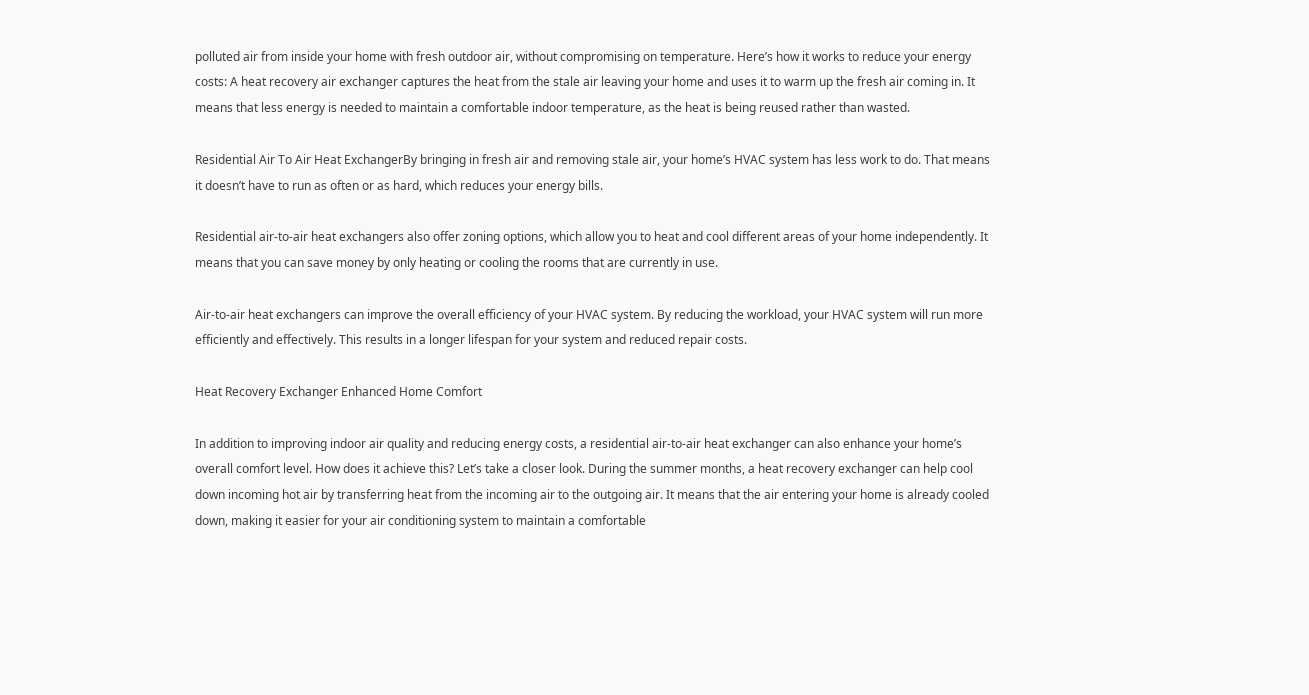polluted air from inside your home with fresh outdoor air, without compromising on temperature. Here’s how it works to reduce your energy costs: A heat recovery air exchanger captures the heat from the stale air leaving your home and uses it to warm up the fresh air coming in. It means that less energy is needed to maintain a comfortable indoor temperature, as the heat is being reused rather than wasted.

Residential Air To Air Heat ExchangerBy bringing in fresh air and removing stale air, your home’s HVAC system has less work to do. That means it doesn’t have to run as often or as hard, which reduces your energy bills.

Residential air-to-air heat exchangers also offer zoning options, which allow you to heat and cool different areas of your home independently. It means that you can save money by only heating or cooling the rooms that are currently in use.

Air-to-air heat exchangers can improve the overall efficiency of your HVAC system. By reducing the workload, your HVAC system will run more efficiently and effectively. This results in a longer lifespan for your system and reduced repair costs.

Heat Recovery Exchanger Enhanced Home Comfort

In addition to improving indoor air quality and reducing energy costs, a residential air-to-air heat exchanger can also enhance your home’s overall comfort level. How does it achieve this? Let’s take a closer look. During the summer months, a heat recovery exchanger can help cool down incoming hot air by transferring heat from the incoming air to the outgoing air. It means that the air entering your home is already cooled down, making it easier for your air conditioning system to maintain a comfortable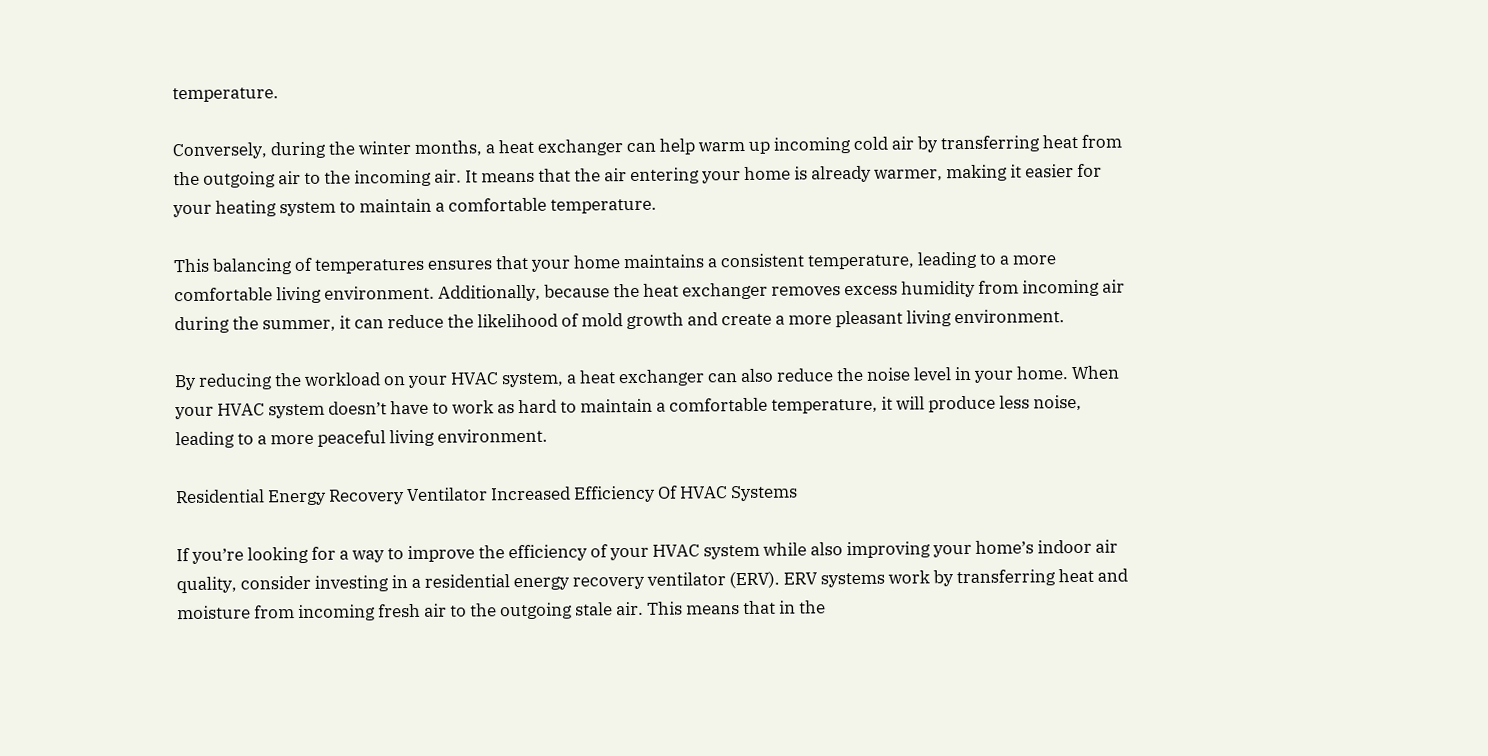temperature.

Conversely, during the winter months, a heat exchanger can help warm up incoming cold air by transferring heat from the outgoing air to the incoming air. It means that the air entering your home is already warmer, making it easier for your heating system to maintain a comfortable temperature.

This balancing of temperatures ensures that your home maintains a consistent temperature, leading to a more comfortable living environment. Additionally, because the heat exchanger removes excess humidity from incoming air during the summer, it can reduce the likelihood of mold growth and create a more pleasant living environment.

By reducing the workload on your HVAC system, a heat exchanger can also reduce the noise level in your home. When your HVAC system doesn’t have to work as hard to maintain a comfortable temperature, it will produce less noise, leading to a more peaceful living environment.

Residential Energy Recovery Ventilator Increased Efficiency Of HVAC Systems

If you’re looking for a way to improve the efficiency of your HVAC system while also improving your home’s indoor air quality, consider investing in a residential energy recovery ventilator (ERV). ERV systems work by transferring heat and moisture from incoming fresh air to the outgoing stale air. This means that in the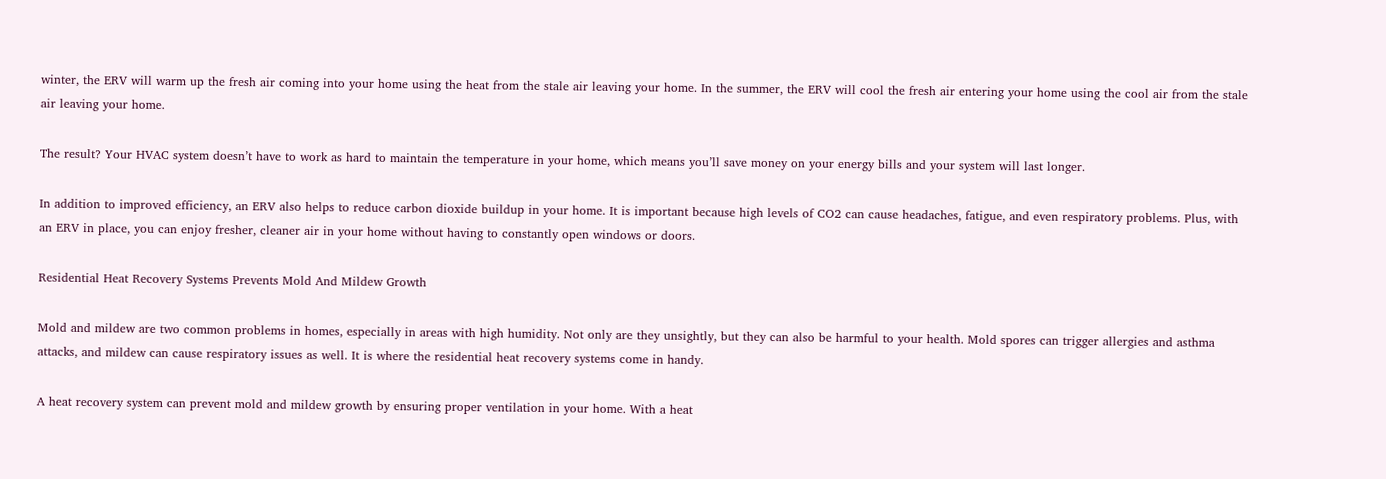winter, the ERV will warm up the fresh air coming into your home using the heat from the stale air leaving your home. In the summer, the ERV will cool the fresh air entering your home using the cool air from the stale air leaving your home.

The result? Your HVAC system doesn’t have to work as hard to maintain the temperature in your home, which means you’ll save money on your energy bills and your system will last longer.

In addition to improved efficiency, an ERV also helps to reduce carbon dioxide buildup in your home. It is important because high levels of CO2 can cause headaches, fatigue, and even respiratory problems. Plus, with an ERV in place, you can enjoy fresher, cleaner air in your home without having to constantly open windows or doors.

Residential Heat Recovery Systems Prevents Mold And Mildew Growth

Mold and mildew are two common problems in homes, especially in areas with high humidity. Not only are they unsightly, but they can also be harmful to your health. Mold spores can trigger allergies and asthma attacks, and mildew can cause respiratory issues as well. It is where the residential heat recovery systems come in handy.

A heat recovery system can prevent mold and mildew growth by ensuring proper ventilation in your home. With a heat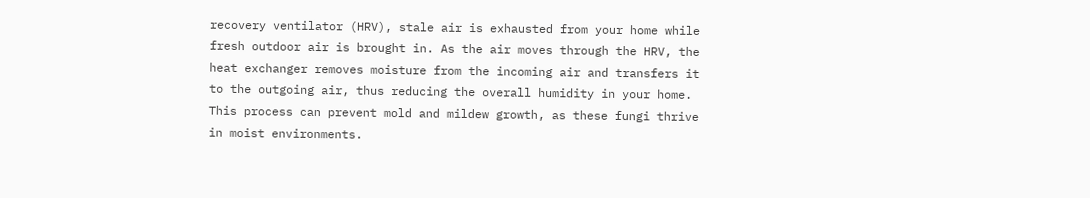recovery ventilator (HRV), stale air is exhausted from your home while fresh outdoor air is brought in. As the air moves through the HRV, the heat exchanger removes moisture from the incoming air and transfers it to the outgoing air, thus reducing the overall humidity in your home. This process can prevent mold and mildew growth, as these fungi thrive in moist environments.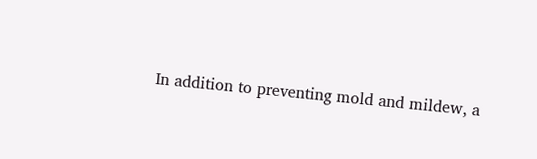In addition to preventing mold and mildew, a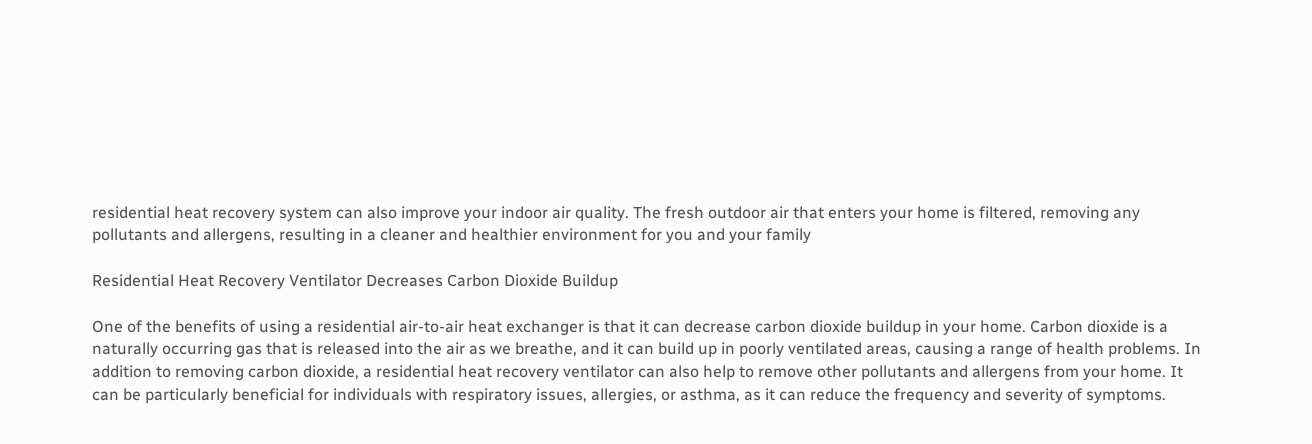residential heat recovery system can also improve your indoor air quality. The fresh outdoor air that enters your home is filtered, removing any pollutants and allergens, resulting in a cleaner and healthier environment for you and your family

Residential Heat Recovery Ventilator Decreases Carbon Dioxide Buildup

One of the benefits of using a residential air-to-air heat exchanger is that it can decrease carbon dioxide buildup in your home. Carbon dioxide is a naturally occurring gas that is released into the air as we breathe, and it can build up in poorly ventilated areas, causing a range of health problems. In addition to removing carbon dioxide, a residential heat recovery ventilator can also help to remove other pollutants and allergens from your home. It can be particularly beneficial for individuals with respiratory issues, allergies, or asthma, as it can reduce the frequency and severity of symptoms.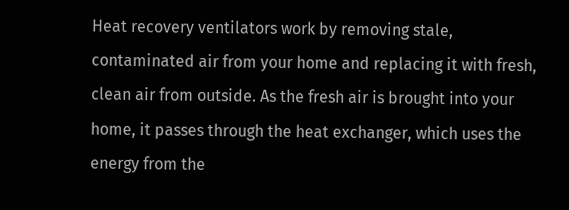Heat recovery ventilators work by removing stale, contaminated air from your home and replacing it with fresh, clean air from outside. As the fresh air is brought into your home, it passes through the heat exchanger, which uses the energy from the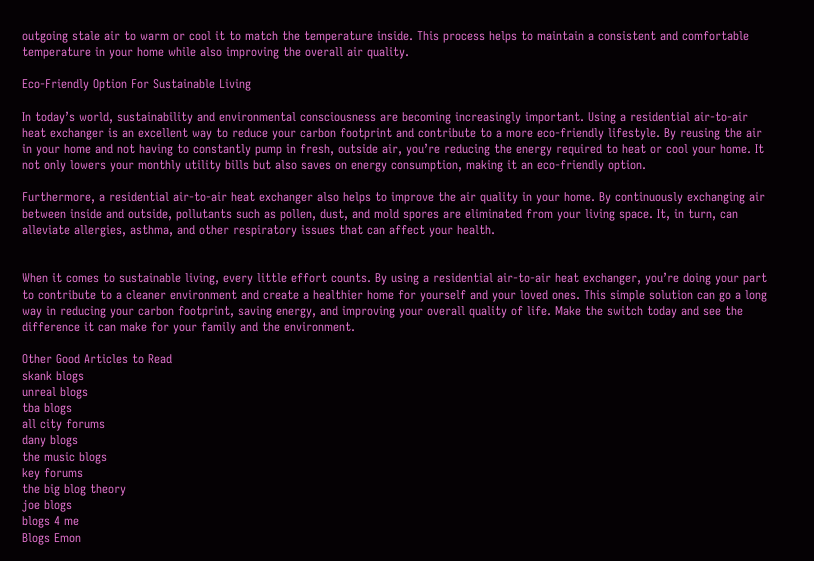outgoing stale air to warm or cool it to match the temperature inside. This process helps to maintain a consistent and comfortable temperature in your home while also improving the overall air quality.

Eco-Friendly Option For Sustainable Living

In today’s world, sustainability and environmental consciousness are becoming increasingly important. Using a residential air-to-air heat exchanger is an excellent way to reduce your carbon footprint and contribute to a more eco-friendly lifestyle. By reusing the air in your home and not having to constantly pump in fresh, outside air, you’re reducing the energy required to heat or cool your home. It not only lowers your monthly utility bills but also saves on energy consumption, making it an eco-friendly option.

Furthermore, a residential air-to-air heat exchanger also helps to improve the air quality in your home. By continuously exchanging air between inside and outside, pollutants such as pollen, dust, and mold spores are eliminated from your living space. It, in turn, can alleviate allergies, asthma, and other respiratory issues that can affect your health.


When it comes to sustainable living, every little effort counts. By using a residential air-to-air heat exchanger, you’re doing your part to contribute to a cleaner environment and create a healthier home for yourself and your loved ones. This simple solution can go a long way in reducing your carbon footprint, saving energy, and improving your overall quality of life. Make the switch today and see the difference it can make for your family and the environment.

Other Good Articles to Read
skank blogs
unreal blogs
tba blogs
all city forums
dany blogs
the music blogs
key forums
the big blog theory
joe blogs
blogs 4 me
Blogs Emon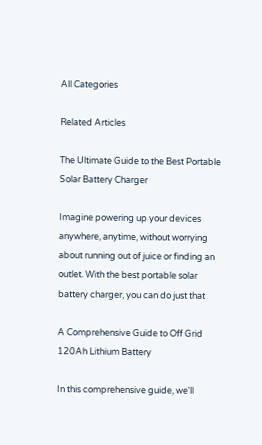All Categories

Related Articles

The Ultimate Guide to the Best Portable Solar Battery Charger

Imagine powering up your devices anywhere, anytime, without worrying about running out of juice or finding an outlet. With the best portable solar battery charger, you can do just that

A Comprehensive Guide to Off Grid 120Ah Lithium Battery

In this comprehensive guide, we'll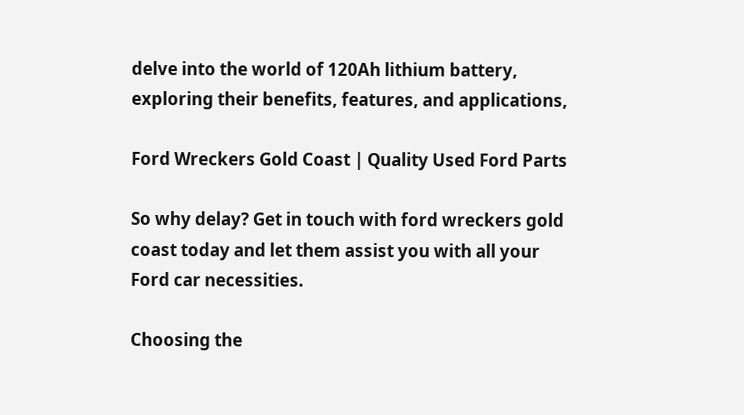delve into the world of 120Ah lithium battery, exploring their benefits, features, and applications,

Ford Wreckers Gold Coast | Quality Used Ford Parts

So why delay? Get in touch with ford wreckers gold coast today and let them assist you with all your Ford car necessities.

Choosing the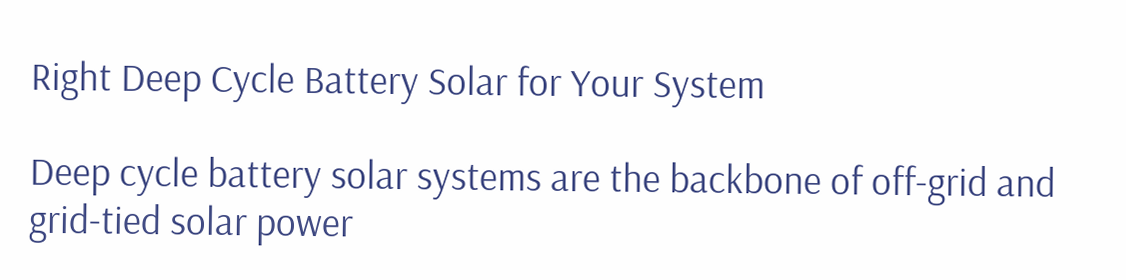Right Deep Cycle Battery Solar for Your System

Deep cycle battery solar systems are the backbone of off-grid and grid-tied solar power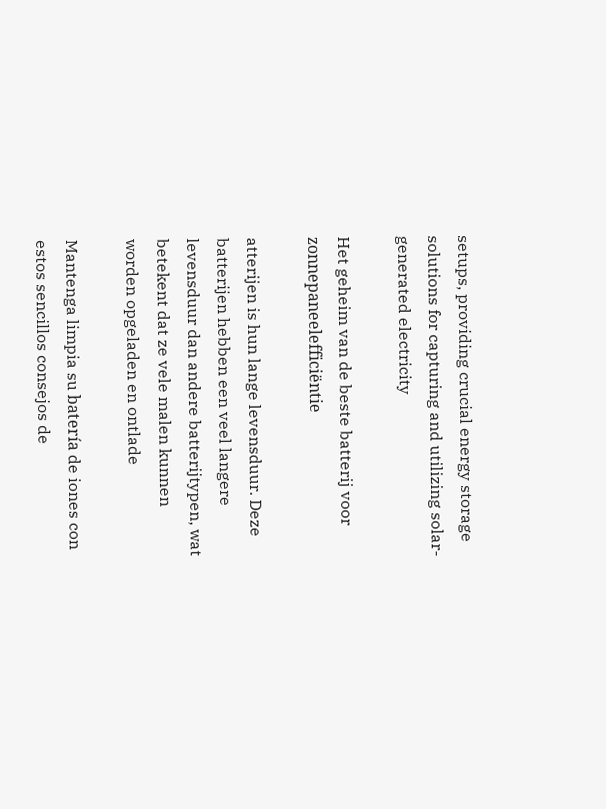setups, providing crucial energy storage solutions for capturing and utilizing solar-generated electricity

Het geheim van de beste batterij voor zonnepaneelefficiëntie

atterijen is hun lange levensduur. Deze batterijen hebben een veel langere levensduur dan andere batterijtypen, wat betekent dat ze vele malen kunnen worden opgeladen en ontlade

Mantenga limpia su batería de iones con estos sencillos consejos de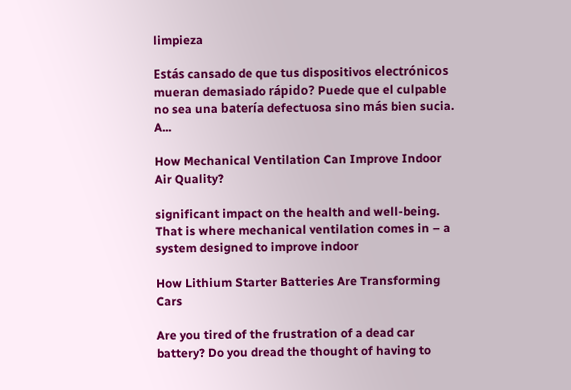limpieza

Estás cansado de que tus dispositivos electrónicos mueran demasiado rápido? Puede que el culpable no sea una batería defectuosa sino más bien sucia. A...

How Mechanical Ventilation Can Improve Indoor Air Quality?

significant impact on the health and well-being. That is where mechanical ventilation comes in – a system designed to improve indoor

How Lithium Starter Batteries Are Transforming Cars

Are you tired of the frustration of a dead car battery? Do you dread the thought of having to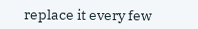replace it every few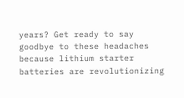years? Get ready to say goodbye to these headaches because lithium starter batteries are revolutionizing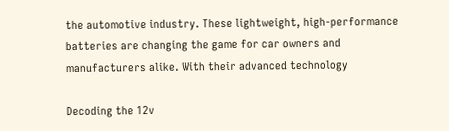the automotive industry. These lightweight, high-performance batteries are changing the game for car owners and manufacturers alike. With their advanced technology

Decoding the 12v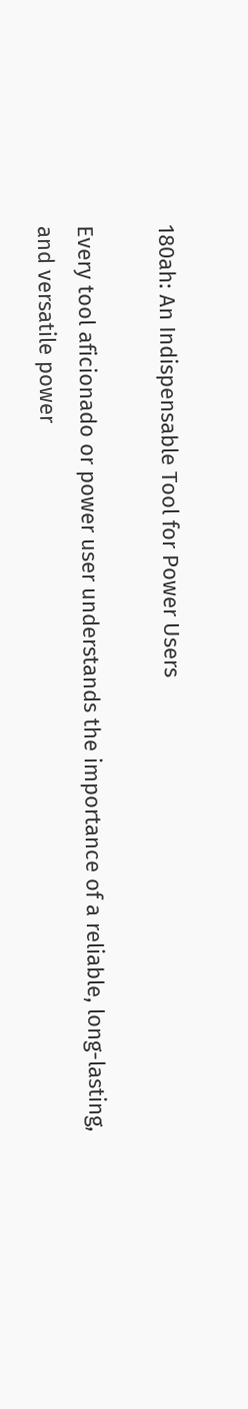180ah: An Indispensable Tool for Power Users

Every tool aficionado or power user understands the importance of a reliable, long-lasting, and versatile power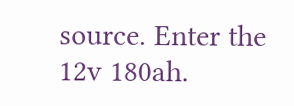source. Enter the 12v 180ah.